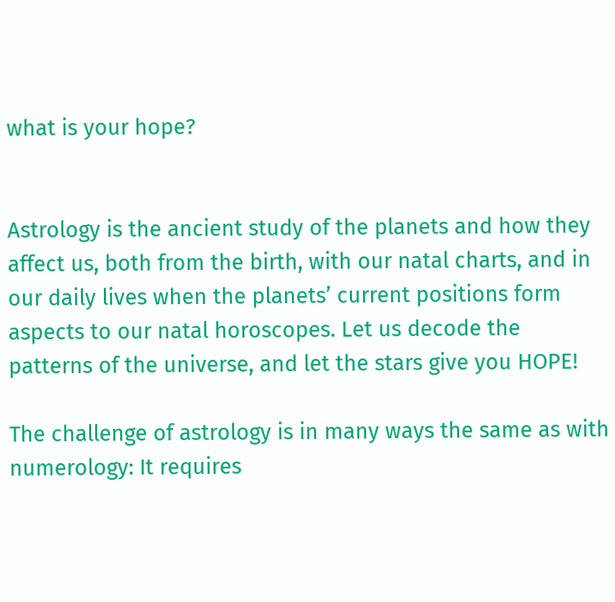what is your hope?


Astrology is the ancient study of the planets and how they affect us, both from the birth, with our natal charts, and in our daily lives when the planets’ current positions form aspects to our natal horoscopes. Let us decode the patterns of the universe, and let the stars give you HOPE!

The challenge of astrology is in many ways the same as with numerology: It requires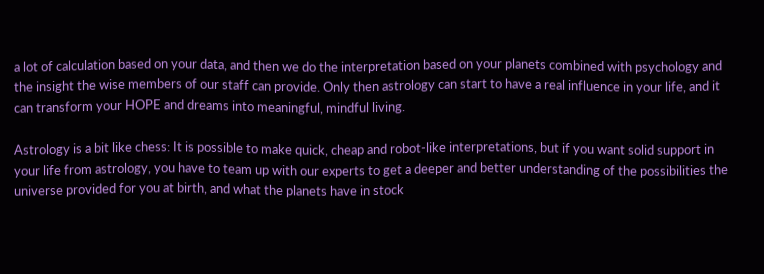a lot of calculation based on your data, and then we do the interpretation based on your planets combined with psychology and the insight the wise members of our staff can provide. Only then astrology can start to have a real influence in your life, and it can transform your HOPE and dreams into meaningful, mindful living.

Astrology is a bit like chess: It is possible to make quick, cheap and robot-like interpretations, but if you want solid support in your life from astrology, you have to team up with our experts to get a deeper and better understanding of the possibilities the universe provided for you at birth, and what the planets have in stock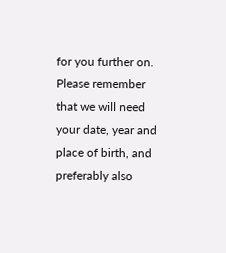for you further on. Please remember that we will need your date, year and place of birth, and preferably also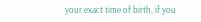your exact time of birth, if you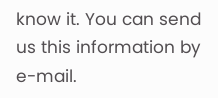know it. You can send us this information by e-mail.